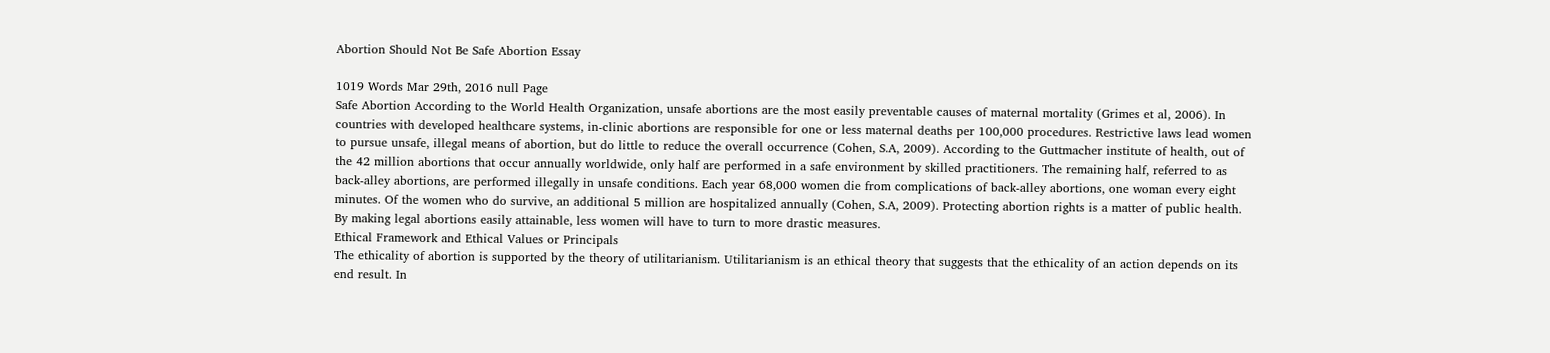Abortion Should Not Be Safe Abortion Essay

1019 Words Mar 29th, 2016 null Page
Safe Abortion According to the World Health Organization, unsafe abortions are the most easily preventable causes of maternal mortality (Grimes et al, 2006). In countries with developed healthcare systems, in-clinic abortions are responsible for one or less maternal deaths per 100,000 procedures. Restrictive laws lead women to pursue unsafe, illegal means of abortion, but do little to reduce the overall occurrence (Cohen, S.A, 2009). According to the Guttmacher institute of health, out of the 42 million abortions that occur annually worldwide, only half are performed in a safe environment by skilled practitioners. The remaining half, referred to as back-alley abortions, are performed illegally in unsafe conditions. Each year 68,000 women die from complications of back-alley abortions, one woman every eight minutes. Of the women who do survive, an additional 5 million are hospitalized annually (Cohen, S.A, 2009). Protecting abortion rights is a matter of public health. By making legal abortions easily attainable, less women will have to turn to more drastic measures.
Ethical Framework and Ethical Values or Principals
The ethicality of abortion is supported by the theory of utilitarianism. Utilitarianism is an ethical theory that suggests that the ethicality of an action depends on its end result. In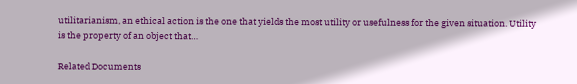utilitarianism, an ethical action is the one that yields the most utility or usefulness for the given situation. Utility is the property of an object that…

Related Documents